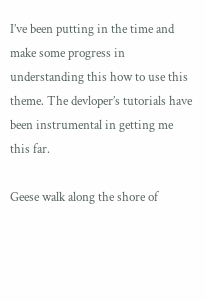I’ve been putting in the time and make some progress in understanding this how to use this theme. The devloper’s tutorials have been instrumental in getting me this far.

Geese walk along the shore of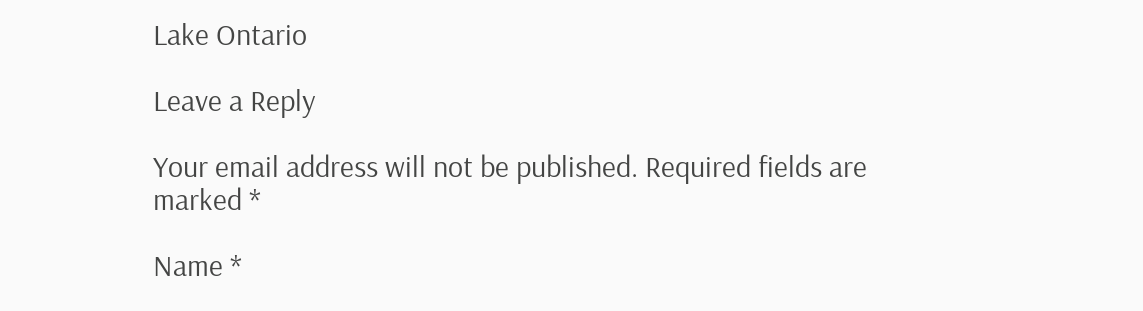Lake Ontario

Leave a Reply

Your email address will not be published. Required fields are marked *

Name *